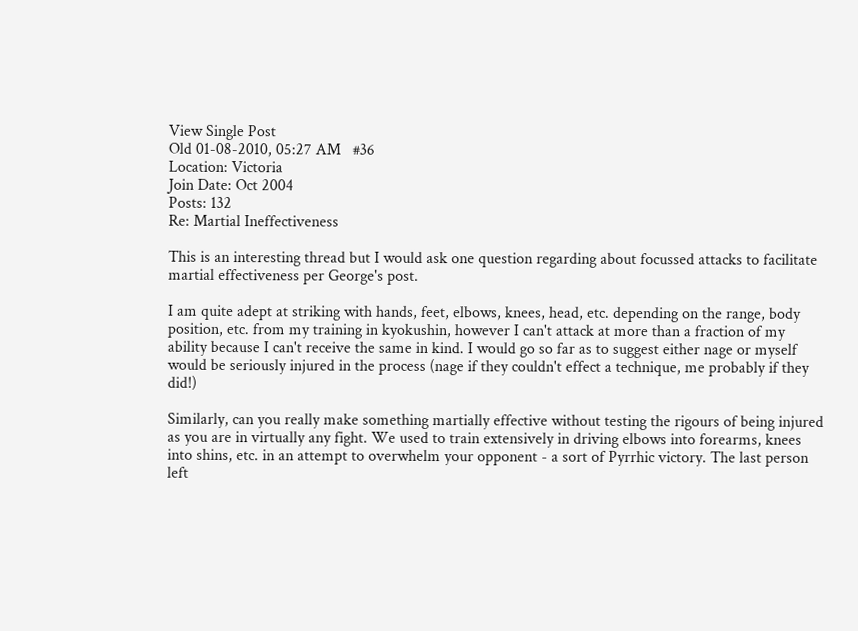View Single Post
Old 01-08-2010, 05:27 AM   #36
Location: Victoria
Join Date: Oct 2004
Posts: 132
Re: Martial Ineffectiveness

This is an interesting thread but I would ask one question regarding about focussed attacks to facilitate martial effectiveness per George's post.

I am quite adept at striking with hands, feet, elbows, knees, head, etc. depending on the range, body position, etc. from my training in kyokushin, however I can't attack at more than a fraction of my ability because I can't receive the same in kind. I would go so far as to suggest either nage or myself would be seriously injured in the process (nage if they couldn't effect a technique, me probably if they did!)

Similarly, can you really make something martially effective without testing the rigours of being injured as you are in virtually any fight. We used to train extensively in driving elbows into forearms, knees into shins, etc. in an attempt to overwhelm your opponent - a sort of Pyrrhic victory. The last person left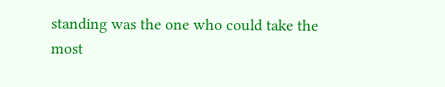standing was the one who could take the most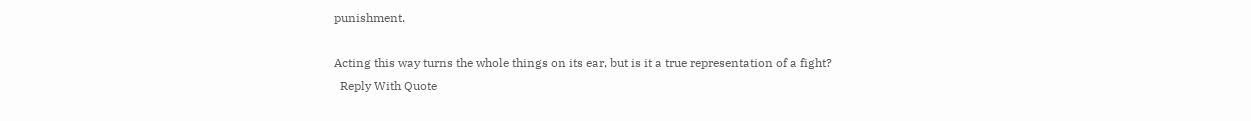punishment.

Acting this way turns the whole things on its ear, but is it a true representation of a fight?
  Reply With Quote